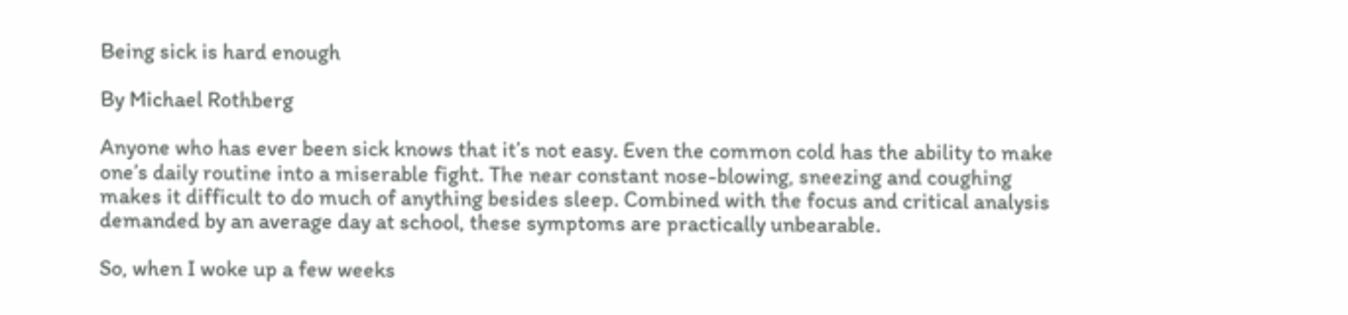Being sick is hard enough

By Michael Rothberg

Anyone who has ever been sick knows that it’s not easy. Even the common cold has the ability to make one’s daily routine into a miserable fight. The near constant nose-blowing, sneezing and coughing makes it difficult to do much of anything besides sleep. Combined with the focus and critical analysis demanded by an average day at school, these symptoms are practically unbearable.

So, when I woke up a few weeks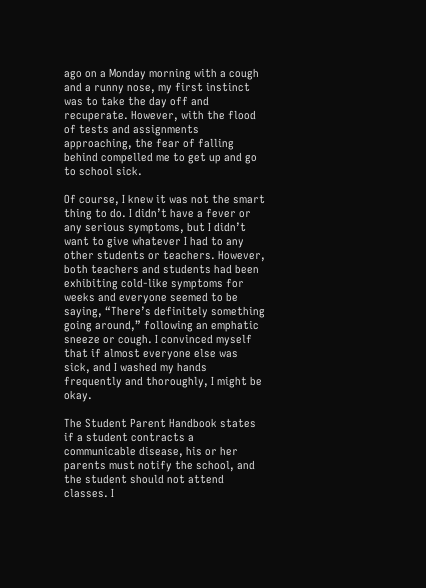ago on a Monday morning with a cough and a runny nose, my first instinct was to take the day off and recuperate. However, with the flood of tests and assignments approaching, the fear of falling behind compelled me to get up and go to school sick.

Of course, I knew it was not the smart thing to do. I didn’t have a fever or any serious symptoms, but I didn’t want to give whatever I had to any other students or teachers. However, both teachers and students had been exhibiting cold-like symptoms for weeks and everyone seemed to be saying, “There’s definitely something going around,” following an emphatic sneeze or cough. I convinced myself that if almost everyone else was sick, and I washed my hands frequently and thoroughly, I might be okay.

The Student Parent Handbook states if a student contracts a communicable disease, his or her parents must notify the school, and the student should not attend classes. I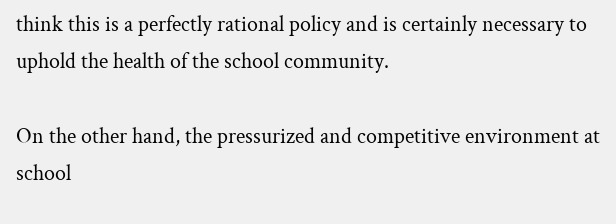think this is a perfectly rational policy and is certainly necessary to uphold the health of the school community.

On the other hand, the pressurized and competitive environment at school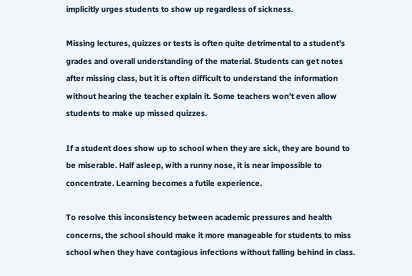implicitly urges students to show up regardless of sickness.

Missing lectures, quizzes or tests is often quite detrimental to a student’s grades and overall understanding of the material. Students can get notes after missing class, but it is often difficult to understand the information without hearing the teacher explain it. Some teachers won’t even allow students to make up missed quizzes.

If a student does show up to school when they are sick, they are bound to be miserable. Half asleep, with a runny nose, it is near impossible to concentrate. Learning becomes a futile experience.

To resolve this inconsistency between academic pressures and health concerns, the school should make it more manageable for students to miss school when they have contagious infections without falling behind in class.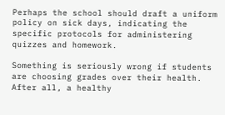Perhaps the school should draft a uniform policy on sick days, indicating the specific protocols for administering quizzes and homework.

Something is seriously wrong if students are choosing grades over their health. After all, a healthy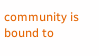community is bound to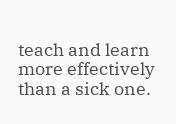teach and learn more effectively than a sick one.